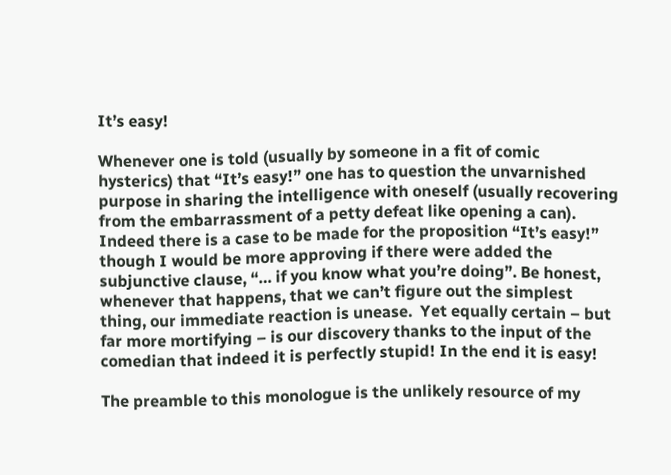It’s easy!

Whenever one is told (usually by someone in a fit of comic hysterics) that “It’s easy!” one has to question the unvarnished purpose in sharing the intelligence with oneself (usually recovering from the embarrassment of a petty defeat like opening a can). Indeed there is a case to be made for the proposition “It’s easy!” though I would be more approving if there were added the subjunctive clause, “… if you know what you’re doing”. Be honest, whenever that happens, that we can’t figure out the simplest thing, our immediate reaction is unease.  Yet equally certain – but far more mortifying – is our discovery thanks to the input of the comedian that indeed it is perfectly stupid! In the end it is easy!

The preamble to this monologue is the unlikely resource of my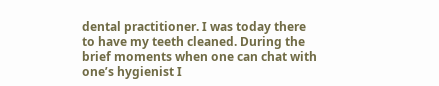dental practitioner. I was today there to have my teeth cleaned. During the brief moments when one can chat with one’s hygienist I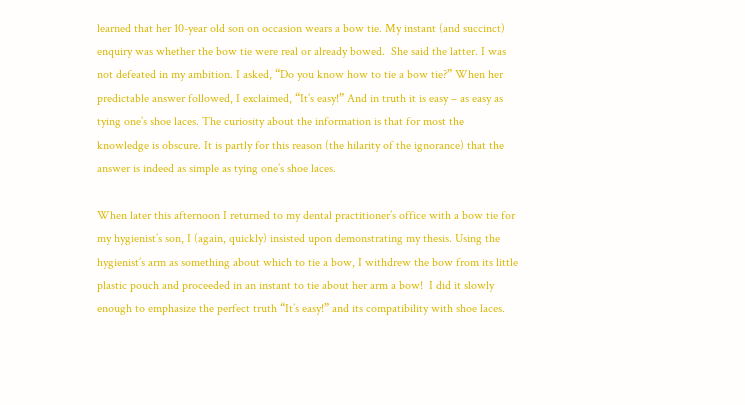learned that her 10-year old son on occasion wears a bow tie. My instant (and succinct) enquiry was whether the bow tie were real or already bowed.  She said the latter. I was not defeated in my ambition. I asked, “Do you know how to tie a bow tie?” When her predictable answer followed, I exclaimed, “It’s easy!” And in truth it is easy – as easy as tying one’s shoe laces. The curiosity about the information is that for most the knowledge is obscure. It is partly for this reason (the hilarity of the ignorance) that the answer is indeed as simple as tying one’s shoe laces.

When later this afternoon I returned to my dental practitioner’s office with a bow tie for my hygienist’s son, I (again, quickly) insisted upon demonstrating my thesis. Using the hygienist’s arm as something about which to tie a bow, I withdrew the bow from its little plastic pouch and proceeded in an instant to tie about her arm a bow!  I did it slowly enough to emphasize the perfect truth “It’s easy!” and its compatibility with shoe laces.